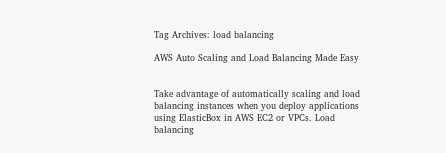Tag Archives: load balancing

AWS Auto Scaling and Load Balancing Made Easy


Take advantage of automatically scaling and load balancing instances when you deploy applications using ElasticBox in AWS EC2 or VPCs. Load balancing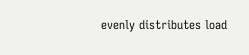evenly distributes load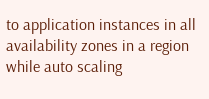to application instances in all availability zones in a region while auto scaling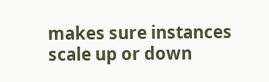makes sure instances scale up or down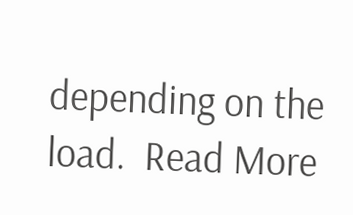depending on the load.  Read More